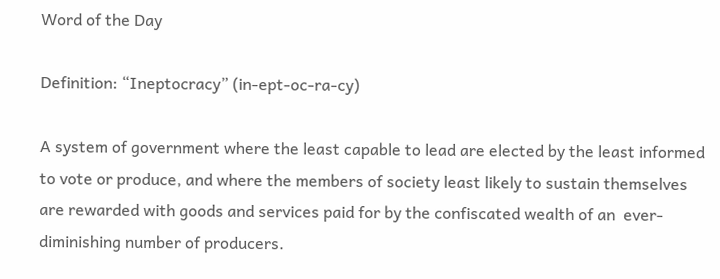Word of the Day

Definition: “Ineptocracy” (in-ept-oc-ra-cy)

A system of government where the least capable to lead are elected by the least informed  to vote or produce, and where the members of society least likely to sustain themselves are rewarded with goods and services paid for by the confiscated wealth of an  ever-diminishing number of producers.